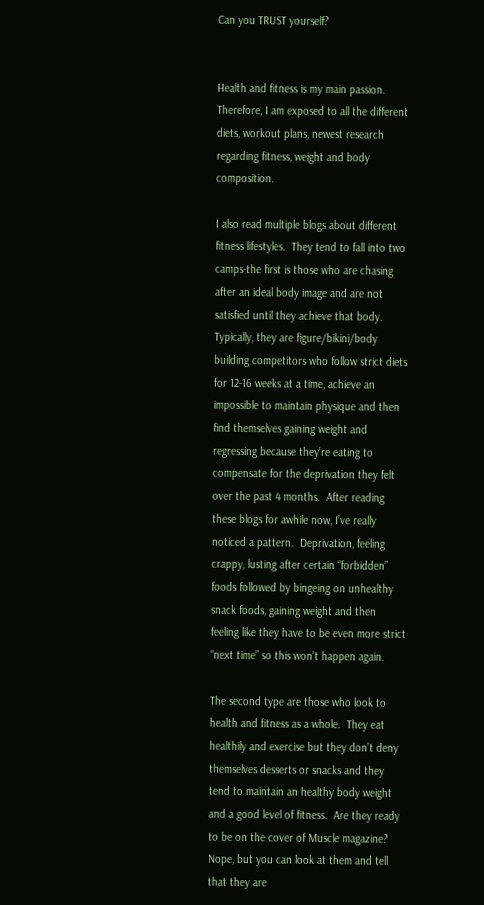Can you TRUST yourself?


Health and fitness is my main passion. Therefore, I am exposed to all the different diets, workout plans, newest research regarding fitness, weight and body composition.

I also read multiple blogs about different fitness lifestyles.  They tend to fall into two camps-the first is those who are chasing after an ideal body image and are not satisfied until they achieve that body.  Typically, they are figure/bikini/body building competitors who follow strict diets for 12-16 weeks at a time, achieve an impossible to maintain physique and then find themselves gaining weight and regressing because they’re eating to compensate for the deprivation they felt over the past 4 months.  After reading these blogs for awhile now, I’ve really noticed a pattern.  Deprivation, feeling crappy, lusting after certain “forbidden” foods followed by bingeing on unhealthy snack foods, gaining weight and then feeling like they have to be even more strict “next time” so this won’t happen again.

The second type are those who look to health and fitness as a whole.  They eat healthily and exercise but they don’t deny themselves desserts or snacks and they tend to maintain an healthy body weight and a good level of fitness.  Are they ready to be on the cover of Muscle magazine? Nope, but you can look at them and tell that they are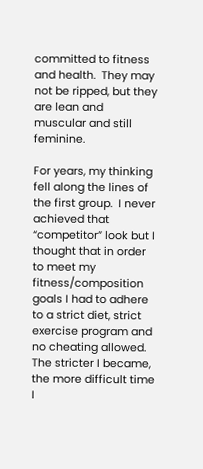committed to fitness and health.  They may not be ripped, but they are lean and muscular and still feminine.

For years, my thinking fell along the lines of the first group.  I never achieved that “competitor” look but I thought that in order to meet my fitness/composition goals I had to adhere to a strict diet, strict exercise program and no cheating allowed.  The stricter I became, the more difficult time I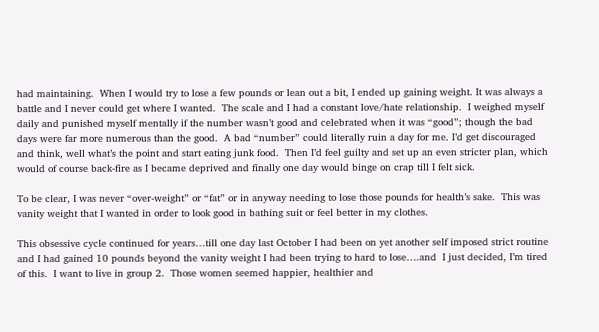had maintaining.  When I would try to lose a few pounds or lean out a bit, I ended up gaining weight. It was always a battle and I never could get where I wanted.  The scale and I had a constant love/hate relationship.  I weighed myself daily and punished myself mentally if the number wasn’t good and celebrated when it was “good”; though the bad days were far more numerous than the good.  A bad “number” could literally ruin a day for me. I’d get discouraged and think, well what’s the point and start eating junk food.  Then I’d feel guilty and set up an even stricter plan, which would of course back-fire as I became deprived and finally one day would binge on crap till I felt sick.

To be clear, I was never “over-weight” or “fat” or in anyway needing to lose those pounds for health’s sake.  This was vanity weight that I wanted in order to look good in bathing suit or feel better in my clothes.

This obsessive cycle continued for years…till one day last October I had been on yet another self imposed strict routine and I had gained 10 pounds beyond the vanity weight I had been trying to hard to lose….and  I just decided, I’m tired of this.  I want to live in group 2.  Those women seemed happier, healthier and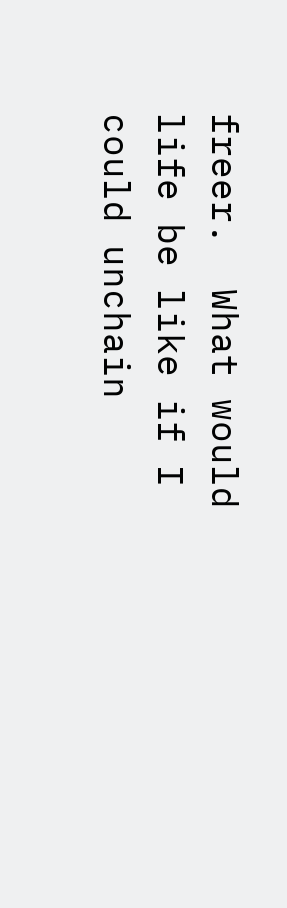freer.  What would life be like if I could unchain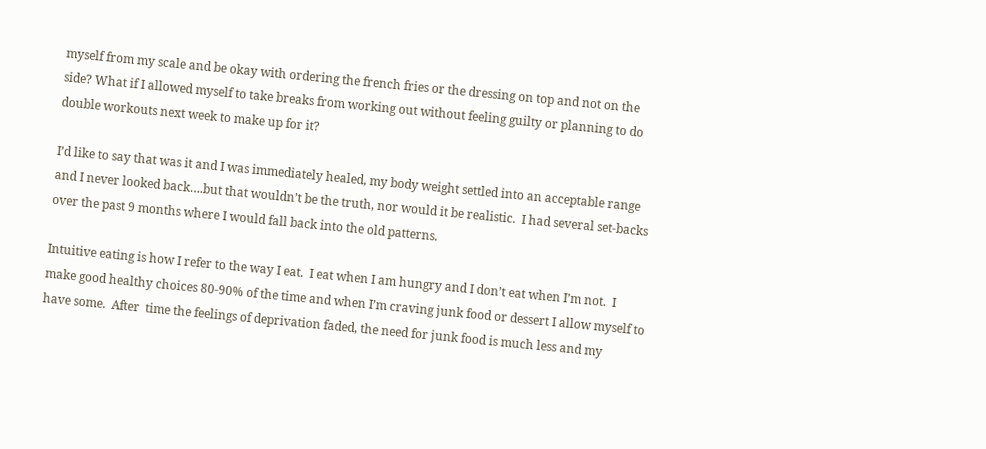myself from my scale and be okay with ordering the french fries or the dressing on top and not on the side? What if I allowed myself to take breaks from working out without feeling guilty or planning to do double workouts next week to make up for it?

I’d like to say that was it and I was immediately healed, my body weight settled into an acceptable range and I never looked back….but that wouldn’t be the truth, nor would it be realistic.  I had several set-backs over the past 9 months where I would fall back into the old patterns.

Intuitive eating is how I refer to the way I eat.  I eat when I am hungry and I don’t eat when I’m not.  I make good healthy choices 80-90% of the time and when I’m craving junk food or dessert I allow myself to have some.  After  time the feelings of deprivation faded, the need for junk food is much less and my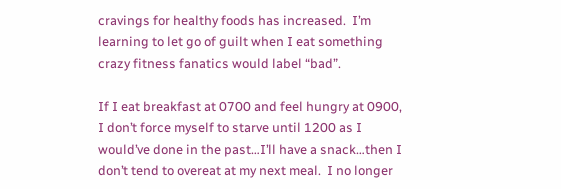cravings for healthy foods has increased.  I’m learning to let go of guilt when I eat something crazy fitness fanatics would label “bad”.

If I eat breakfast at 0700 and feel hungry at 0900, I don’t force myself to starve until 1200 as I would’ve done in the past…I’ll have a snack…then I don’t tend to overeat at my next meal.  I no longer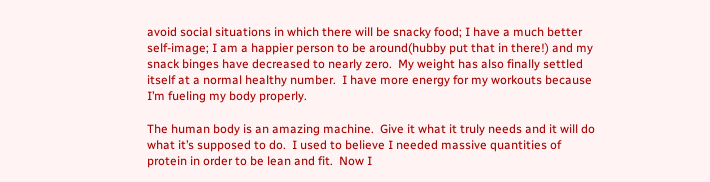avoid social situations in which there will be snacky food; I have a much better self-image; I am a happier person to be around(hubby put that in there!) and my snack binges have decreased to nearly zero.  My weight has also finally settled itself at a normal healthy number.  I have more energy for my workouts because I’m fueling my body properly.

The human body is an amazing machine.  Give it what it truly needs and it will do what it’s supposed to do.  I used to believe I needed massive quantities of protein in order to be lean and fit.  Now I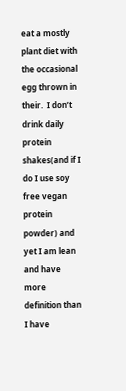eat a mostly plant diet with the occasional egg thrown in their.  I don’t drink daily protein shakes(and if I do I use soy free vegan protein powder) and yet I am lean and have more definition than I have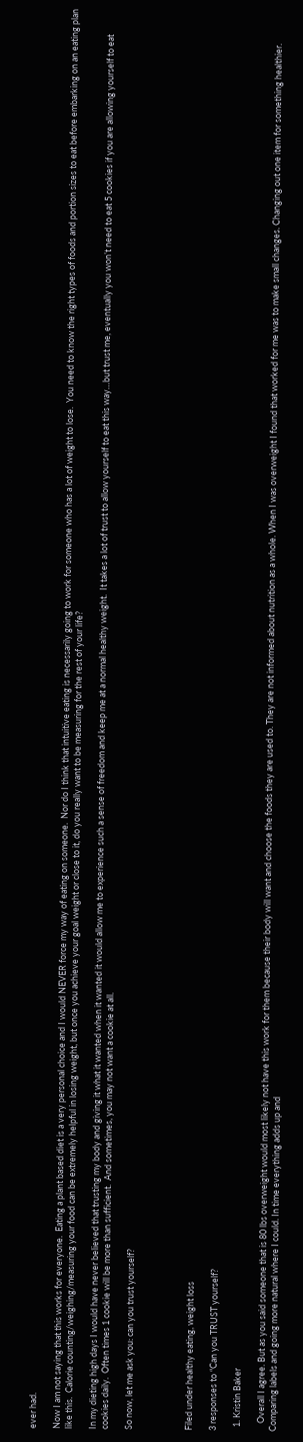ever had.

Now I am not saying that this works for everyone.  Eating a plant based diet is a very personal choice and I would NEVER force my way of eating on someone.  Nor do I think that intuitive eating is necessarily going to work for someone who has a lot of weight to lose.  You need to know the right types of foods and portion sizes to eat before embarking on an eating plan like this.  Calorie counting/weighing/measuring your food can be extremely helpful in losing weight, but once you achieve your goal weight or close to it, do you really want to be measuring for the rest of your life?

In my dieting high days I would have never believed that trusting my body and giving it what it wanted when it wanted it would allow me to experience such a sense of freedom and keep me at a normal healthy weight.  It takes a lot of trust to allow yourself to eat this way…but trust me, eventually you won’t need to eat 5 cookies if you are allowing yourself to eat cookies daily.  Often times 1 cookie will be more than sufficient.  And sometimes, you may not want a cookie at all.

So now, let me ask you: can you trust yourself?




Filed under healthy eating, weight loss

3 responses to “Can you TRUST yourself?

  1. Kristin Baker

    Overall I agree. But as you said someone that is 80 lbs overweight would most likely not have this work for them because their body will want and choose the foods they are used to. They are not informed about nutrition as a whole. When I was overweight I found that worked for me was to make small changes. Changing out one item for something healthier. Comparing labels and going more natural where I could. In time everything adds up and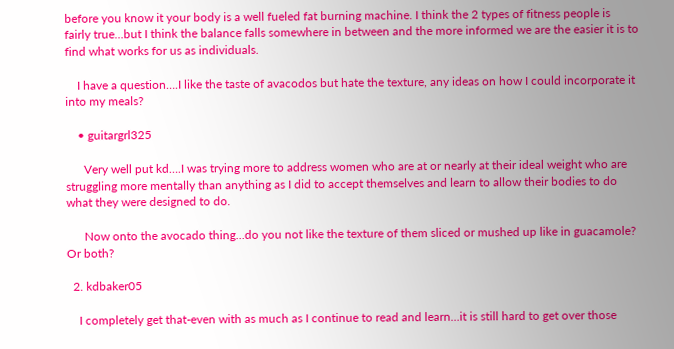before you know it your body is a well fueled fat burning machine. I think the 2 types of fitness people is fairly true…but I think the balance falls somewhere in between and the more informed we are the easier it is to find what works for us as individuals.

    I have a question….I like the taste of avacodos but hate the texture, any ideas on how I could incorporate it into my meals?

    • guitargrl325

      Very well put kd….I was trying more to address women who are at or nearly at their ideal weight who are struggling more mentally than anything as I did to accept themselves and learn to allow their bodies to do what they were designed to do.

      Now onto the avocado thing…do you not like the texture of them sliced or mushed up like in guacamole? Or both?

  2. kdbaker05

    I completely get that-even with as much as I continue to read and learn…it is still hard to get over those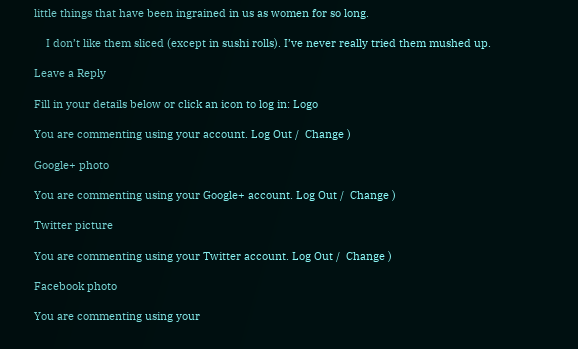little things that have been ingrained in us as women for so long.

    I don’t like them sliced (except in sushi rolls). I’ve never really tried them mushed up.

Leave a Reply

Fill in your details below or click an icon to log in: Logo

You are commenting using your account. Log Out /  Change )

Google+ photo

You are commenting using your Google+ account. Log Out /  Change )

Twitter picture

You are commenting using your Twitter account. Log Out /  Change )

Facebook photo

You are commenting using your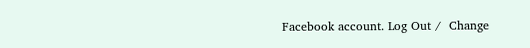Facebook account. Log Out /  Change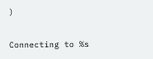)


Connecting to %s